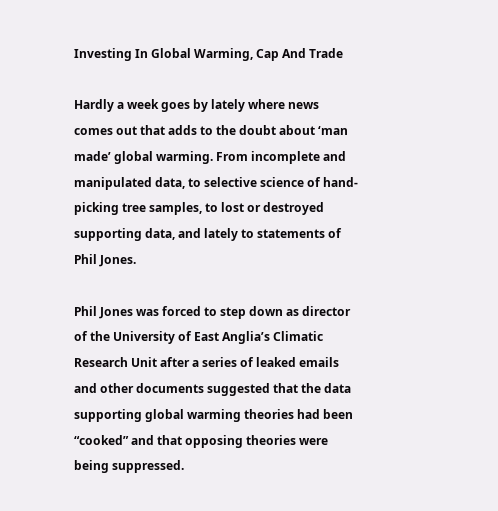Investing In Global Warming, Cap And Trade

Hardly a week goes by lately where news comes out that adds to the doubt about ‘man made’ global warming. From incomplete and manipulated data, to selective science of hand-picking tree samples, to lost or destroyed supporting data, and lately to statements of Phil Jones.

Phil Jones was forced to step down as director of the University of East Anglia’s Climatic Research Unit after a series of leaked emails and other documents suggested that the data supporting global warming theories had been “cooked” and that opposing theories were being suppressed.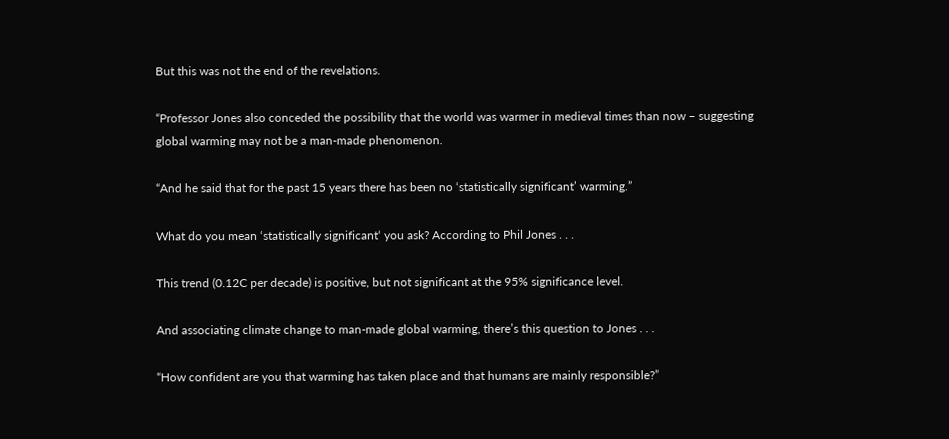But this was not the end of the revelations.

“Professor Jones also conceded the possibility that the world was warmer in medieval times than now – suggesting global warming may not be a man-made phenomenon.

“And he said that for the past 15 years there has been no ‘statistically significant’ warming.”

What do you mean ‘statistically significant‘ you ask? According to Phil Jones . . .

This trend (0.12C per decade) is positive, but not significant at the 95% significance level.

And associating climate change to man-made global warming, there’s this question to Jones . . .

“How confident are you that warming has taken place and that humans are mainly responsible?”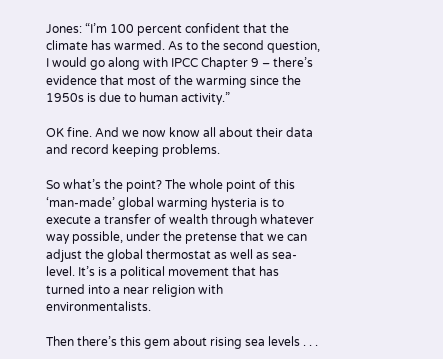Jones: “I’m 100 percent confident that the climate has warmed. As to the second question, I would go along with IPCC Chapter 9 – there’s evidence that most of the warming since the 1950s is due to human activity.”

OK fine. And we now know all about their data and record keeping problems.

So what’s the point? The whole point of this ‘man-made’ global warming hysteria is to execute a transfer of wealth through whatever way possible, under the pretense that we can adjust the global thermostat as well as sea-level. It’s is a political movement that has turned into a near religion with environmentalists.

Then there’s this gem about rising sea levels . . .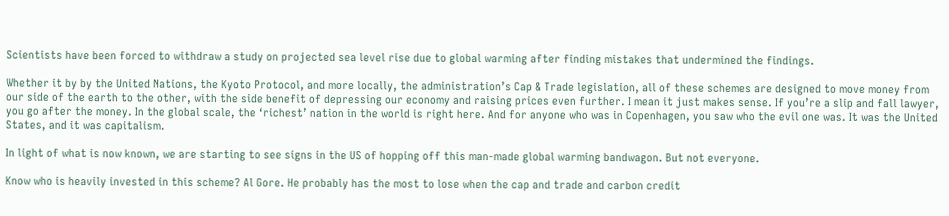Scientists have been forced to withdraw a study on projected sea level rise due to global warming after finding mistakes that undermined the findings.

Whether it by by the United Nations, the Kyoto Protocol, and more locally, the administration’s Cap & Trade legislation, all of these schemes are designed to move money from our side of the earth to the other, with the side benefit of depressing our economy and raising prices even further. I mean it just makes sense. If you’re a slip and fall lawyer, you go after the money. In the global scale, the ‘richest’ nation in the world is right here. And for anyone who was in Copenhagen, you saw who the evil one was. It was the United States, and it was capitalism.

In light of what is now known, we are starting to see signs in the US of hopping off this man-made global warming bandwagon. But not everyone.

Know who is heavily invested in this scheme? Al Gore. He probably has the most to lose when the cap and trade and carbon credit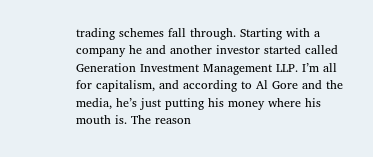trading schemes fall through. Starting with a company he and another investor started called Generation Investment Management LLP. I’m all for capitalism, and according to Al Gore and the media, he’s just putting his money where his mouth is. The reason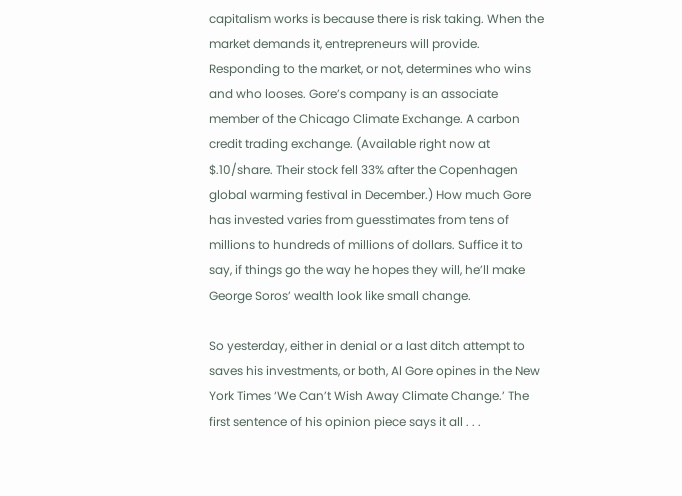capitalism works is because there is risk taking. When the market demands it, entrepreneurs will provide. Responding to the market, or not, determines who wins and who looses. Gore’s company is an associate member of the Chicago Climate Exchange. A carbon credit trading exchange. (Available right now at $.10/share. Their stock fell 33% after the Copenhagen global warming festival in December.) How much Gore has invested varies from guesstimates from tens of millions to hundreds of millions of dollars. Suffice it to say, if things go the way he hopes they will, he’ll make George Soros’ wealth look like small change.

So yesterday, either in denial or a last ditch attempt to saves his investments, or both, Al Gore opines in the New York Times ‘We Can’t Wish Away Climate Change.’ The first sentence of his opinion piece says it all . . .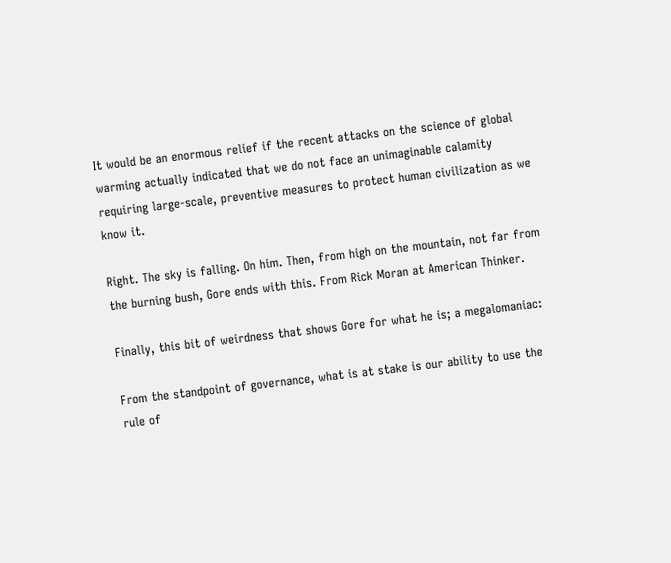It would be an enormous relief if the recent attacks on the science of global warming actually indicated that we do not face an unimaginable calamity requiring large-scale, preventive measures to protect human civilization as we know it.

Right. The sky is falling. On him. Then, from high on the mountain, not far from the burning bush, Gore ends with this. From Rick Moran at American Thinker.

Finally, this bit of weirdness that shows Gore for what he is; a megalomaniac:

From the standpoint of governance, what is at stake is our ability to use the rule of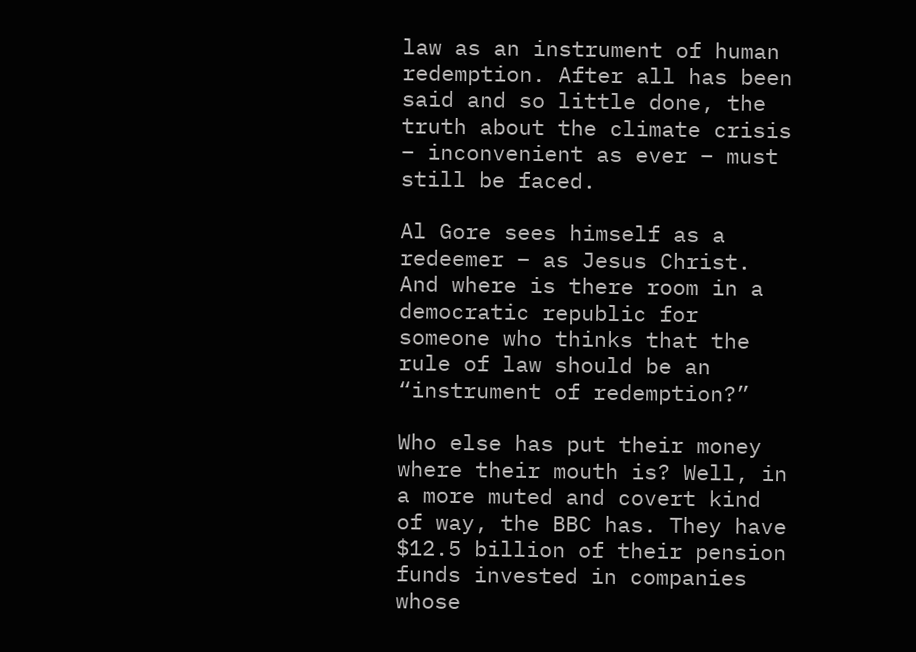law as an instrument of human redemption. After all has been said and so little done, the truth about the climate crisis – inconvenient as ever – must still be faced.

Al Gore sees himself as a redeemer – as Jesus Christ. And where is there room in a democratic republic for someone who thinks that the rule of law should be an “instrument of redemption?”

Who else has put their money where their mouth is? Well, in a more muted and covert kind of way, the BBC has. They have $12.5 billion of their pension funds invested in companies whose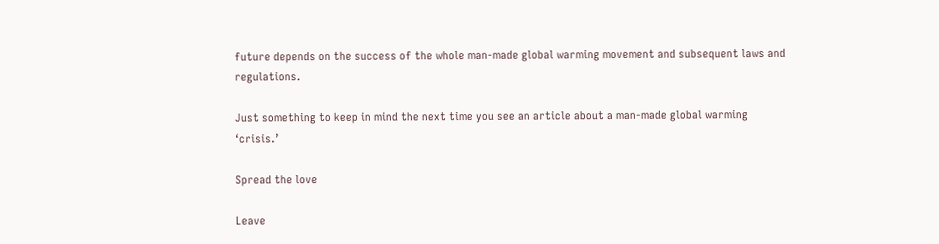future depends on the success of the whole man-made global warming movement and subsequent laws and regulations.

Just something to keep in mind the next time you see an article about a man-made global warming ‘crisis.’

Spread the love

Leave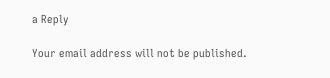a Reply

Your email address will not be published.